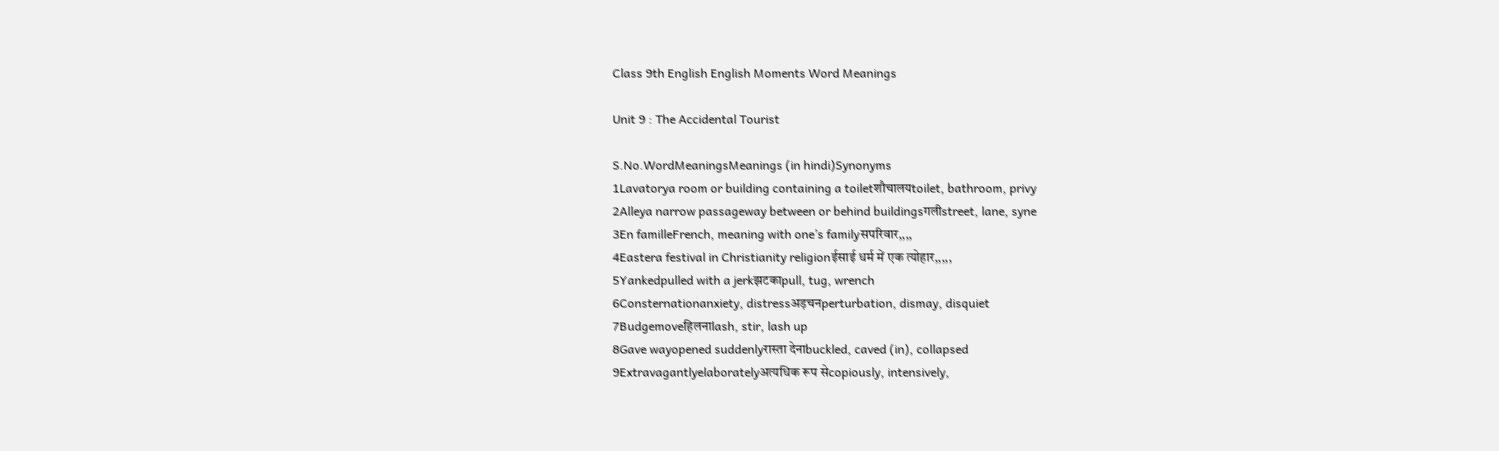Class 9th English English Moments Word Meanings

Unit 9 : The Accidental Tourist

S.No.WordMeaningsMeanings (in hindi)Synonyms
1Lavatorya room or building containing a toiletशौचालयtoilet, bathroom, privy
2Alleya narrow passageway between or behind buildingsगलीstreet, lane, syne
3En familleFrench, meaning with one’s familyसपरिवार,,,,
4Eastera festival in Christianity religionईसाई धर्म में एक त्योहार,,,,,
5Yankedpulled with a jerkझटकाpull, tug, wrench
6Consternationanxiety, distressअड़चनperturbation, dismay, disquiet
7Budgemoveहिलनाlash, stir, lash up
8Gave wayopened suddenlyरास्ता देनाbuckled, caved (in), collapsed
9Extravagantlyelaboratelyअत्यधिक रूप सेcopiously, intensively,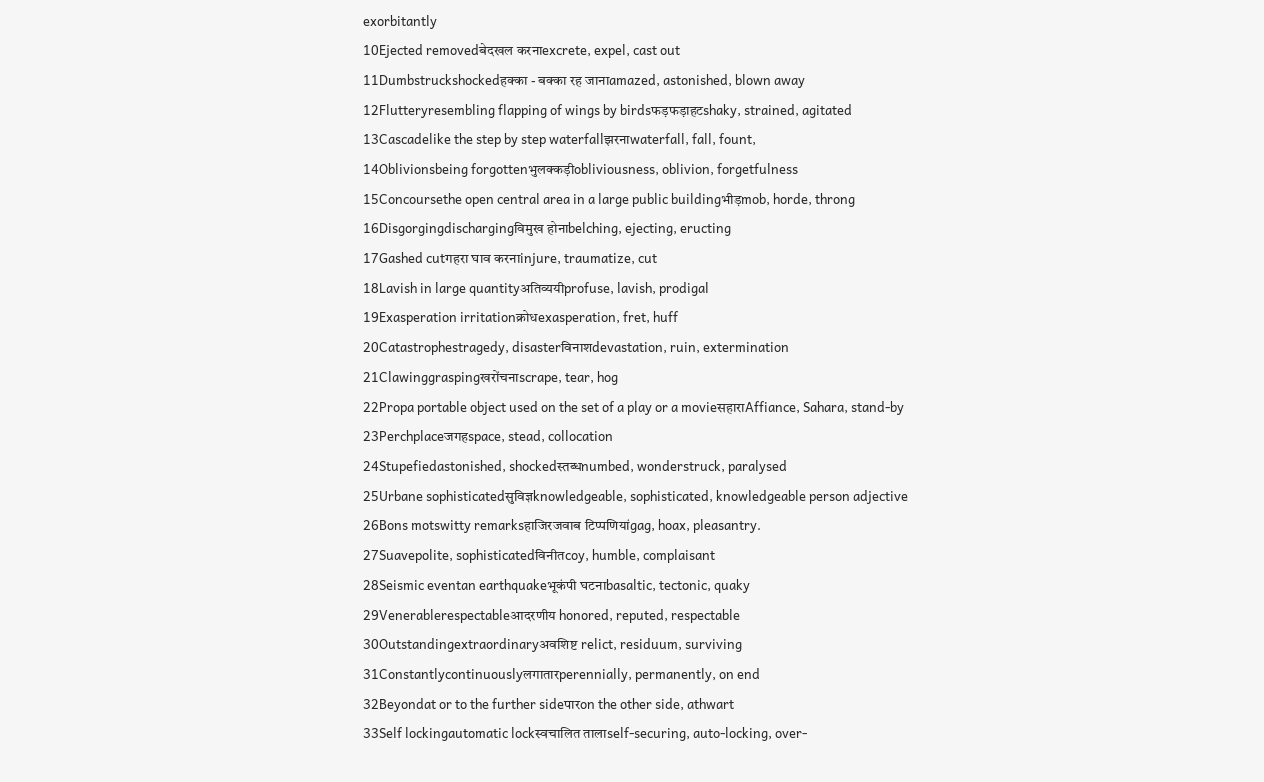exorbitantly
10Ejected removedबेदखल करनाexcrete, expel, cast out
11Dumbstruckshockedहक्का - बक्का रह जानाamazed, astonished, blown away
12Flutteryresembling flapping of wings by birdsफड़फड़ाहटshaky, strained, agitated
13Cascadelike the step by step waterfallझरनाwaterfall, fall, fount,
14Oblivionsbeing forgottenभुलक्कड़ीobliviousness, oblivion, forgetfulness
15Concoursethe open central area in a large public buildingभीड़mob, horde, throng
16Disgorgingdischargingविमुख होनाbelching, ejecting, eructing
17Gashed cutगहरा घाव करनाinjure, traumatize, cut
18Lavish in large quantityअतिव्ययीprofuse, lavish, prodigal
19Exasperation irritationक्रोधexasperation, fret, huff
20Catastrophestragedy, disasterविनाशdevastation, ruin, extermination
21Clawinggraspingखरोंचनाscrape, tear, hog
22Propa portable object used on the set of a play or a movieसहाराAffiance, Sahara, stand-by
23Perchplaceजगहspace, stead, collocation
24Stupefiedastonished, shockedस्तब्धnumbed, wonderstruck, paralysed
25Urbane sophisticatedसुविज्ञknowledgeable, sophisticated, knowledgeable person adjective
26Bons motswitty remarksहाजिरजवाब टिप्पणियांgag, hoax, pleasantry.
27Suavepolite, sophisticatedविनीतcoy, humble, complaisant
28Seismic eventan earthquakeभूकंपी घटनाbasaltic, tectonic, quaky
29Venerablerespectableआदरणीय honored, reputed, respectable
30Outstandingextraordinaryअवशिष्ट relict, residuum, surviving
31Constantlycontinuouslyलगातारperennially, permanently, on end
32Beyondat or to the further sideपारon the other side, athwart
33Self lockingautomatic lockस्वचालित तालाself-securing, auto-locking, over-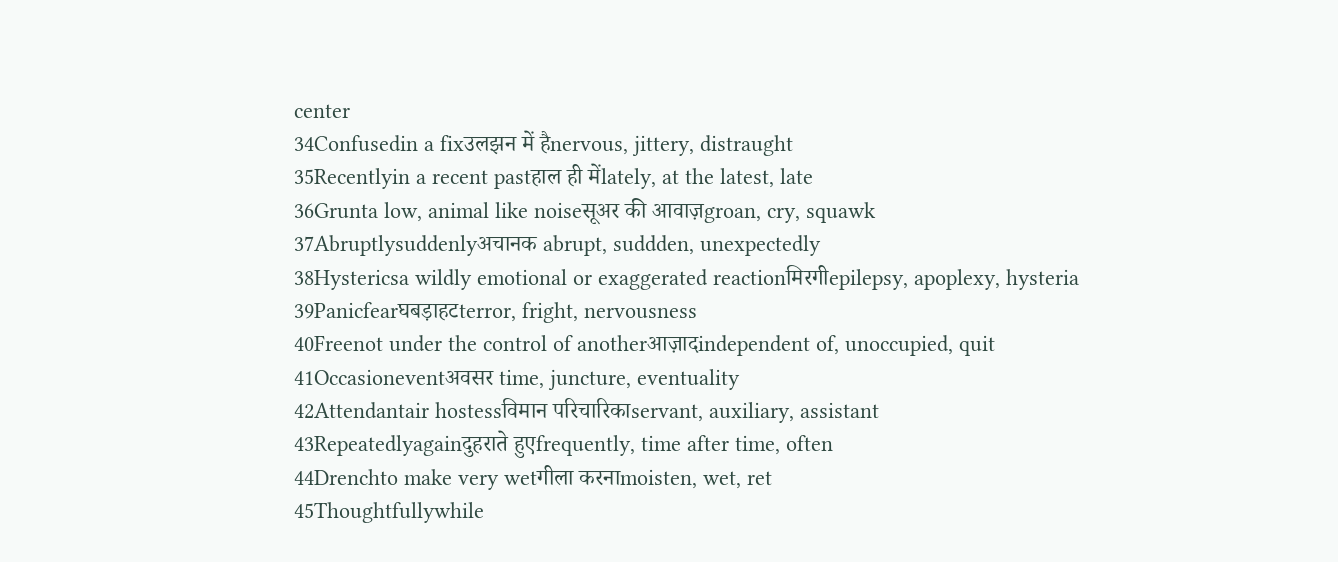center
34Confusedin a fixउलझन में हैnervous, jittery, distraught
35Recentlyin a recent pastहाल ही मेंlately, at the latest, late
36Grunta low, animal like noiseसूअर की आवाज़groan, cry, squawk
37Abruptlysuddenlyअचानक abrupt, suddden, unexpectedly
38Hystericsa wildly emotional or exaggerated reactionमिरगीepilepsy, apoplexy, hysteria
39Panicfearघबड़ाहटterror, fright, nervousness
40Freenot under the control of anotherआज़ादindependent of, unoccupied, quit
41Occasioneventअवसर time, juncture, eventuality
42Attendantair hostessविमान परिचारिकाservant, auxiliary, assistant
43Repeatedlyagainदुहराते हुएfrequently, time after time, often
44Drenchto make very wetगीला करनाmoisten, wet, ret
45Thoughtfullywhile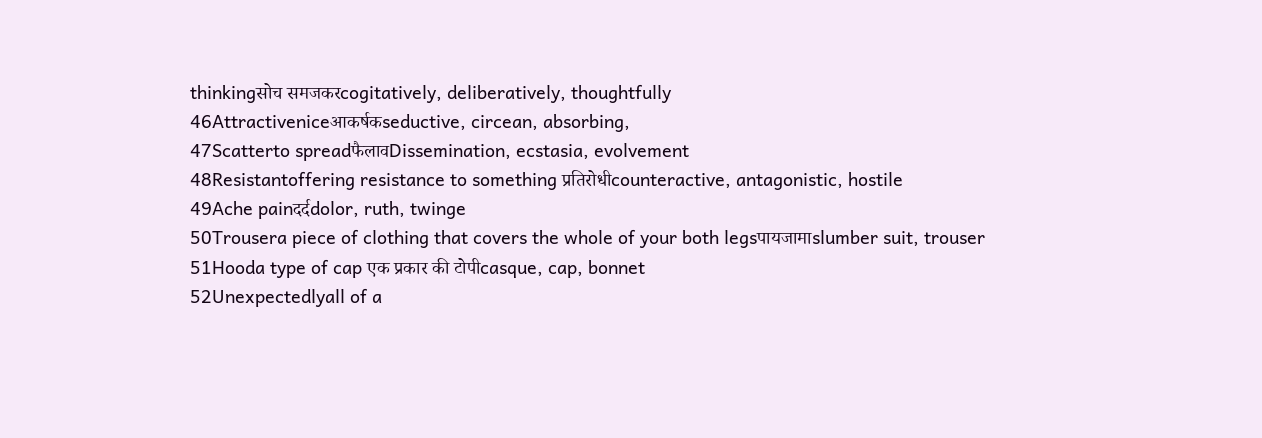thinkingसोच समजकरcogitatively, deliberatively, thoughtfully
46Attractiveniceआकर्षकseductive, circean, absorbing,
47Scatterto spreadफैलावDissemination, ecstasia, evolvement
48Resistantoffering resistance to something प्रतिरोधीcounteractive, antagonistic, hostile
49Ache painदर्दdolor, ruth, twinge
50Trousera piece of clothing that covers the whole of your both legsपायजामाslumber suit, trouser
51Hooda type of cap एक प्रकार की टोपीcasque, cap, bonnet
52Unexpectedlyall of a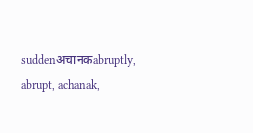suddenअचानकabruptly, abrupt, achanak,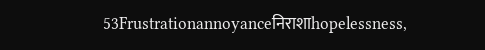53Frustrationannoyanceनिराशाhopelessness,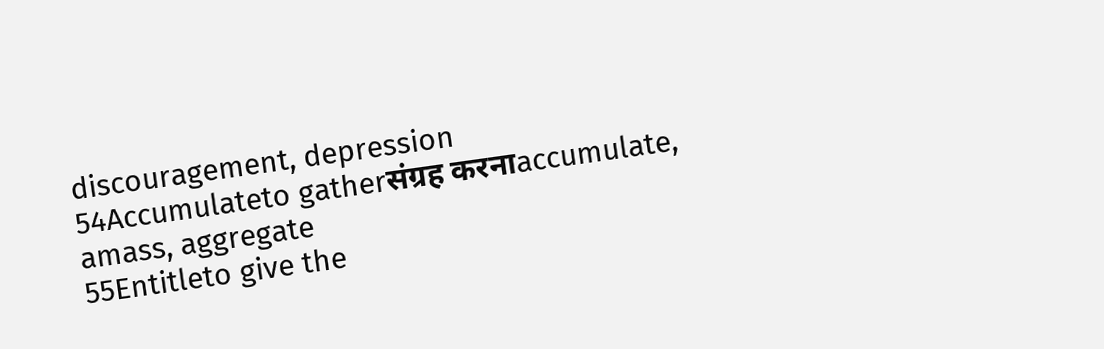discouragement, depression
54Accumulateto gatherसंग्रह करनाaccumulate, amass, aggregate
55Entitleto give the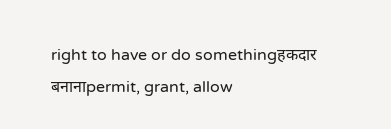right to have or do somethingहकदार बनानाpermit, grant, allow